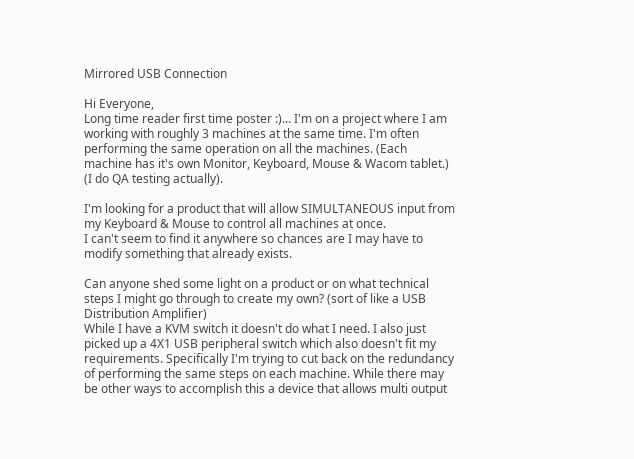Mirrored USB Connection

Hi Everyone,
Long time reader first time poster :)... I'm on a project where I am working with roughly 3 machines at the same time. I'm often performing the same operation on all the machines. (Each machine has it's own Monitor, Keyboard, Mouse & Wacom tablet.) (I do QA testing actually).

I'm looking for a product that will allow SIMULTANEOUS input from my Keyboard & Mouse to control all machines at once.
I can't seem to find it anywhere so chances are I may have to modify something that already exists.

Can anyone shed some light on a product or on what technical steps I might go through to create my own? (sort of like a USB Distribution Amplifier)
While I have a KVM switch it doesn't do what I need. I also just picked up a 4X1 USB peripheral switch which also doesn't fit my requirements. Specifically I'm trying to cut back on the redundancy of performing the same steps on each machine. While there may be other ways to accomplish this a device that allows multi output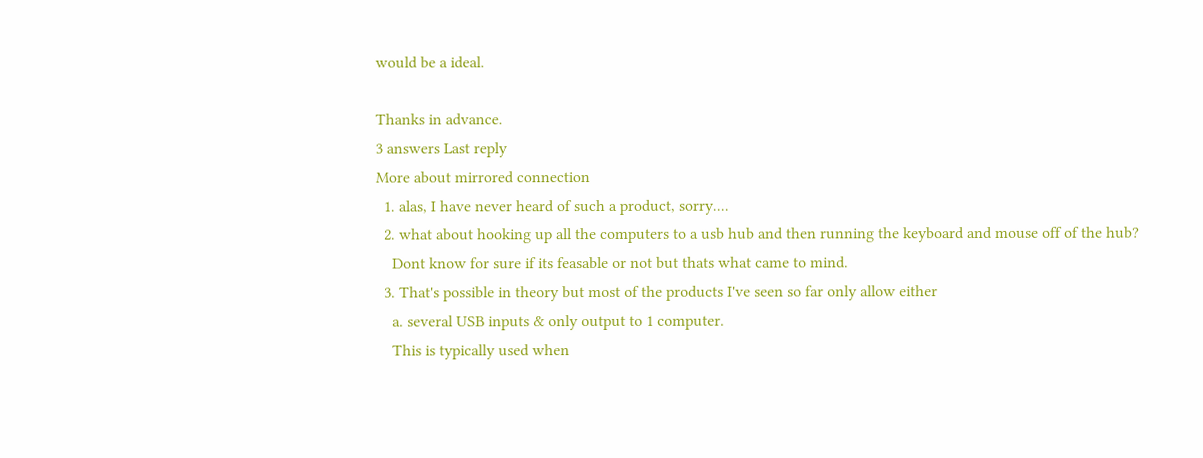would be a ideal.

Thanks in advance.
3 answers Last reply
More about mirrored connection
  1. alas, I have never heard of such a product, sorry....
  2. what about hooking up all the computers to a usb hub and then running the keyboard and mouse off of the hub?
    Dont know for sure if its feasable or not but thats what came to mind.
  3. That's possible in theory but most of the products I've seen so far only allow either
    a. several USB inputs & only output to 1 computer.
    This is typically used when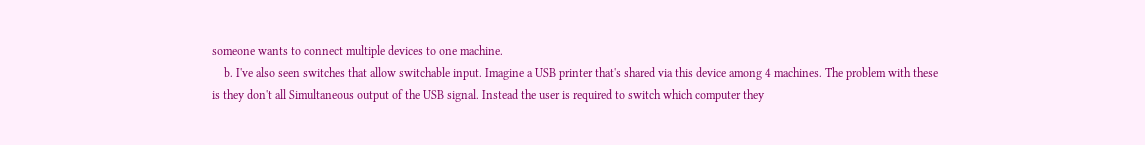someone wants to connect multiple devices to one machine.
    b. I've also seen switches that allow switchable input. Imagine a USB printer that's shared via this device among 4 machines. The problem with these is they don't all Simultaneous output of the USB signal. Instead the user is required to switch which computer they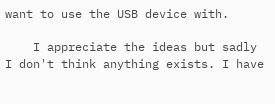want to use the USB device with.

    I appreciate the ideas but sadly I don't think anything exists. I have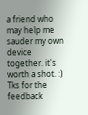a friend who may help me sauder my own device together. it's worth a shot. :) Tks for the feedback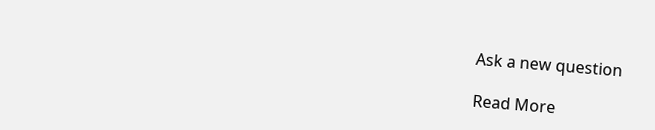Ask a new question

Read More